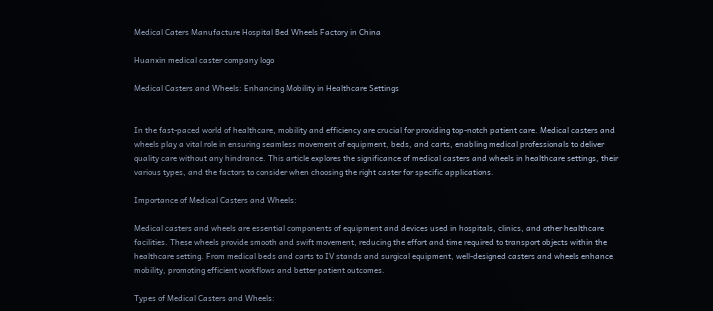Medical Caters Manufacture Hospital Bed Wheels Factory in China

Huanxin medical caster company logo

Medical Casters and Wheels: Enhancing Mobility in Healthcare Settings


In the fast-paced world of healthcare, mobility and efficiency are crucial for providing top-notch patient care. Medical casters and wheels play a vital role in ensuring seamless movement of equipment, beds, and carts, enabling medical professionals to deliver quality care without any hindrance. This article explores the significance of medical casters and wheels in healthcare settings, their various types, and the factors to consider when choosing the right caster for specific applications.

Importance of Medical Casters and Wheels:

Medical casters and wheels are essential components of equipment and devices used in hospitals, clinics, and other healthcare facilities. These wheels provide smooth and swift movement, reducing the effort and time required to transport objects within the healthcare setting. From medical beds and carts to IV stands and surgical equipment, well-designed casters and wheels enhance mobility, promoting efficient workflows and better patient outcomes.

Types of Medical Casters and Wheels: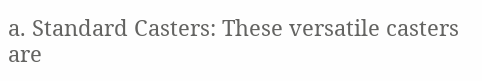a. Standard Casters: These versatile casters are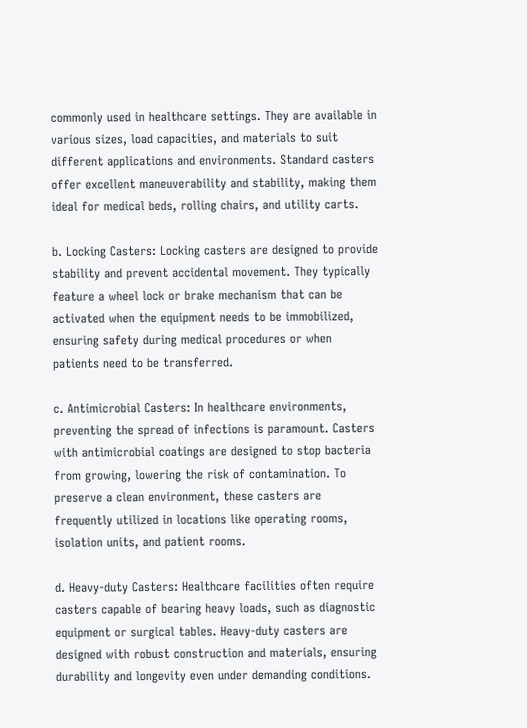commonly used in healthcare settings. They are available in various sizes, load capacities, and materials to suit different applications and environments. Standard casters offer excellent maneuverability and stability, making them ideal for medical beds, rolling chairs, and utility carts.

b. Locking Casters: Locking casters are designed to provide stability and prevent accidental movement. They typically feature a wheel lock or brake mechanism that can be activated when the equipment needs to be immobilized, ensuring safety during medical procedures or when patients need to be transferred.

c. Antimicrobial Casters: In healthcare environments, preventing the spread of infections is paramount. Casters with antimicrobial coatings are designed to stop bacteria from growing, lowering the risk of contamination. To preserve a clean environment, these casters are frequently utilized in locations like operating rooms, isolation units, and patient rooms.

d. Heavy-duty Casters: Healthcare facilities often require casters capable of bearing heavy loads, such as diagnostic equipment or surgical tables. Heavy-duty casters are designed with robust construction and materials, ensuring durability and longevity even under demanding conditions.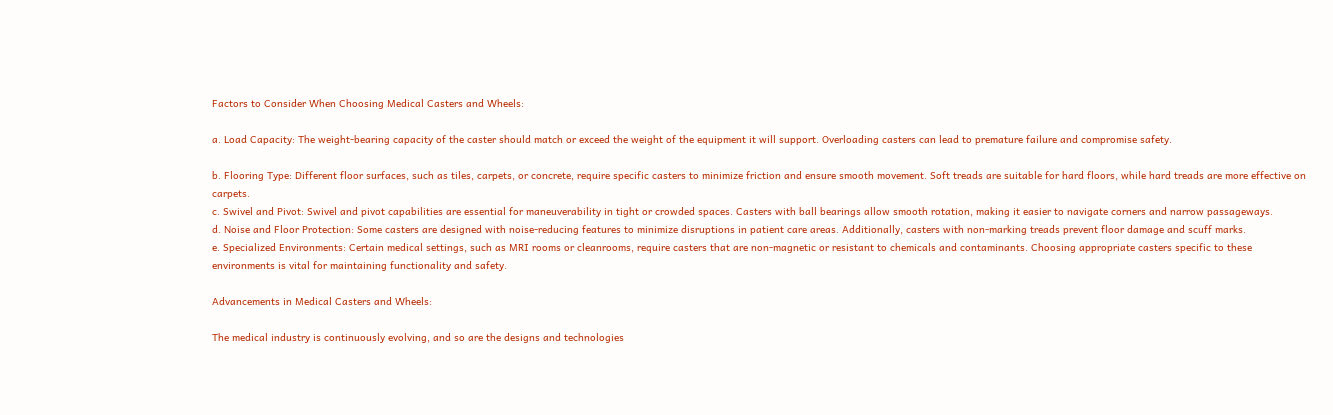Factors to Consider When Choosing Medical Casters and Wheels:

a. Load Capacity: The weight-bearing capacity of the caster should match or exceed the weight of the equipment it will support. Overloading casters can lead to premature failure and compromise safety.

b. Flooring Type: Different floor surfaces, such as tiles, carpets, or concrete, require specific casters to minimize friction and ensure smooth movement. Soft treads are suitable for hard floors, while hard treads are more effective on carpets.
c. Swivel and Pivot: Swivel and pivot capabilities are essential for maneuverability in tight or crowded spaces. Casters with ball bearings allow smooth rotation, making it easier to navigate corners and narrow passageways.
d. Noise and Floor Protection: Some casters are designed with noise-reducing features to minimize disruptions in patient care areas. Additionally, casters with non-marking treads prevent floor damage and scuff marks.
e. Specialized Environments: Certain medical settings, such as MRI rooms or cleanrooms, require casters that are non-magnetic or resistant to chemicals and contaminants. Choosing appropriate casters specific to these environments is vital for maintaining functionality and safety.

Advancements in Medical Casters and Wheels:

The medical industry is continuously evolving, and so are the designs and technologies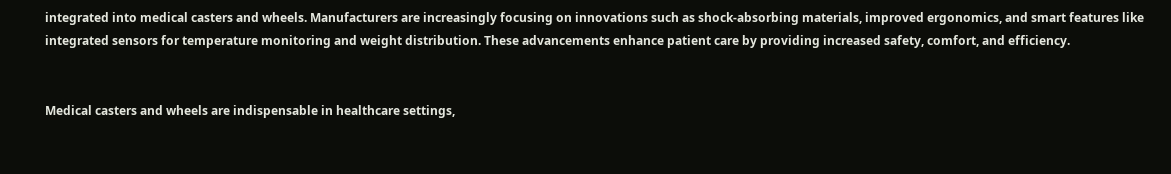integrated into medical casters and wheels. Manufacturers are increasingly focusing on innovations such as shock-absorbing materials, improved ergonomics, and smart features like integrated sensors for temperature monitoring and weight distribution. These advancements enhance patient care by providing increased safety, comfort, and efficiency.


Medical casters and wheels are indispensable in healthcare settings,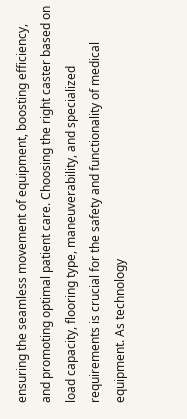ensuring the seamless movement of equipment, boosting efficiency, and promoting optimal patient care. Choosing the right caster based on load capacity, flooring type, maneuverability, and specialized requirements is crucial for the safety and functionality of medical equipment. As technology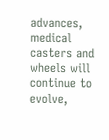advances, medical casters and wheels will continue to evolve,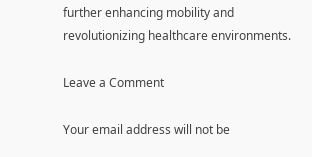further enhancing mobility and revolutionizing healthcare environments.

Leave a Comment

Your email address will not be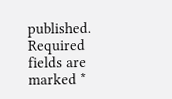published. Required fields are marked *